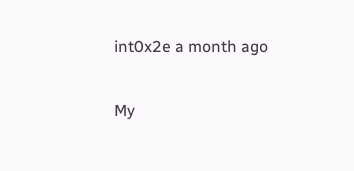int0x2e a month ago

My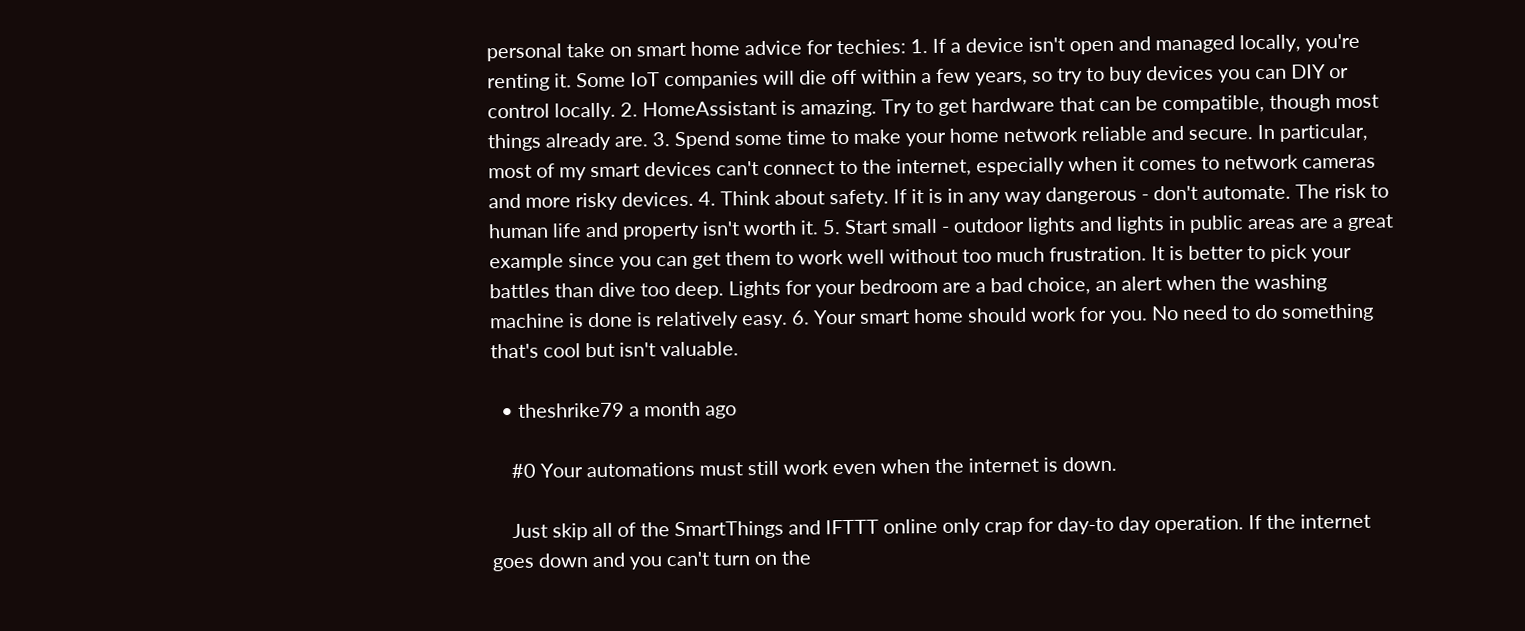personal take on smart home advice for techies: 1. If a device isn't open and managed locally, you're renting it. Some IoT companies will die off within a few years, so try to buy devices you can DIY or control locally. 2. HomeAssistant is amazing. Try to get hardware that can be compatible, though most things already are. 3. Spend some time to make your home network reliable and secure. In particular, most of my smart devices can't connect to the internet, especially when it comes to network cameras and more risky devices. 4. Think about safety. If it is in any way dangerous - don't automate. The risk to human life and property isn't worth it. 5. Start small - outdoor lights and lights in public areas are a great example since you can get them to work well without too much frustration. It is better to pick your battles than dive too deep. Lights for your bedroom are a bad choice, an alert when the washing machine is done is relatively easy. 6. Your smart home should work for you. No need to do something that's cool but isn't valuable.

  • theshrike79 a month ago

    #0 Your automations must still work even when the internet is down.

    Just skip all of the SmartThings and IFTTT online only crap for day-to day operation. If the internet goes down and you can't turn on the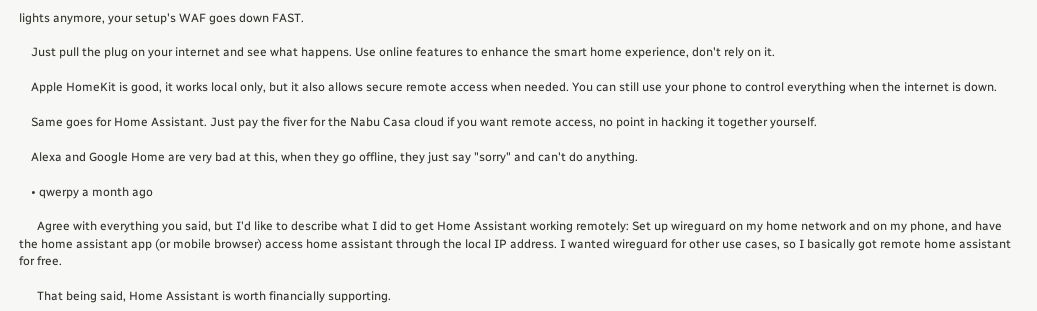lights anymore, your setup's WAF goes down FAST.

    Just pull the plug on your internet and see what happens. Use online features to enhance the smart home experience, don't rely on it.

    Apple HomeKit is good, it works local only, but it also allows secure remote access when needed. You can still use your phone to control everything when the internet is down.

    Same goes for Home Assistant. Just pay the fiver for the Nabu Casa cloud if you want remote access, no point in hacking it together yourself.

    Alexa and Google Home are very bad at this, when they go offline, they just say "sorry" and can't do anything.

    • qwerpy a month ago

      Agree with everything you said, but I'd like to describe what I did to get Home Assistant working remotely: Set up wireguard on my home network and on my phone, and have the home assistant app (or mobile browser) access home assistant through the local IP address. I wanted wireguard for other use cases, so I basically got remote home assistant for free.

      That being said, Home Assistant is worth financially supporting.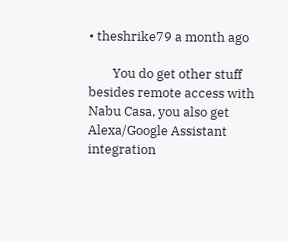• theshrike79 a month ago

        You do get other stuff besides remote access with Nabu Casa, you also get Alexa/Google Assistant integration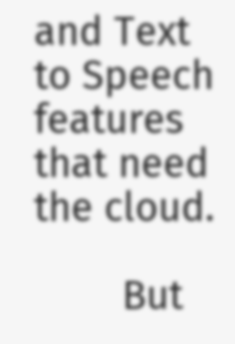and Text to Speech features that need the cloud.

        But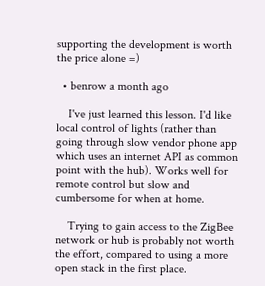supporting the development is worth the price alone =)

  • benrow a month ago

    I've just learned this lesson. I'd like local control of lights (rather than going through slow vendor phone app which uses an internet API as common point with the hub). Works well for remote control but slow and cumbersome for when at home.

    Trying to gain access to the ZigBee network or hub is probably not worth the effort, compared to using a more open stack in the first place.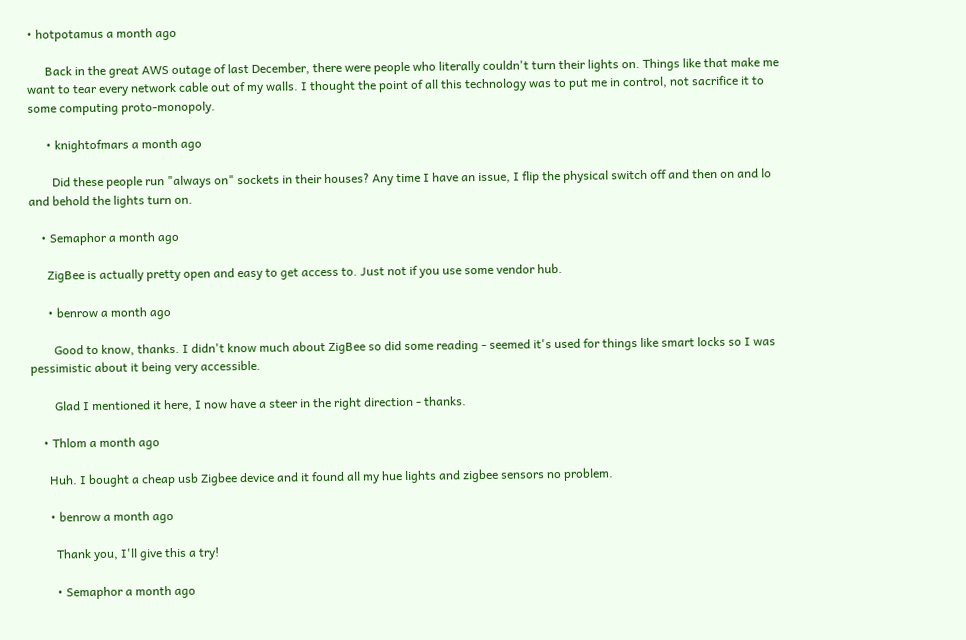• hotpotamus a month ago

      Back in the great AWS outage of last December, there were people who literally couldn't turn their lights on. Things like that make me want to tear every network cable out of my walls. I thought the point of all this technology was to put me in control, not sacrifice it to some computing proto-monopoly.

      • knightofmars a month ago

        Did these people run "always on" sockets in their houses? Any time I have an issue, I flip the physical switch off and then on and lo and behold the lights turn on.

    • Semaphor a month ago

      ZigBee is actually pretty open and easy to get access to. Just not if you use some vendor hub.

      • benrow a month ago

        Good to know, thanks. I didn't know much about ZigBee so did some reading - seemed it's used for things like smart locks so I was pessimistic about it being very accessible.

        Glad I mentioned it here, I now have a steer in the right direction - thanks.

    • Thlom a month ago

      Huh. I bought a cheap usb Zigbee device and it found all my hue lights and zigbee sensors no problem.

      • benrow a month ago

        Thank you, I'll give this a try!

        • Semaphor a month ago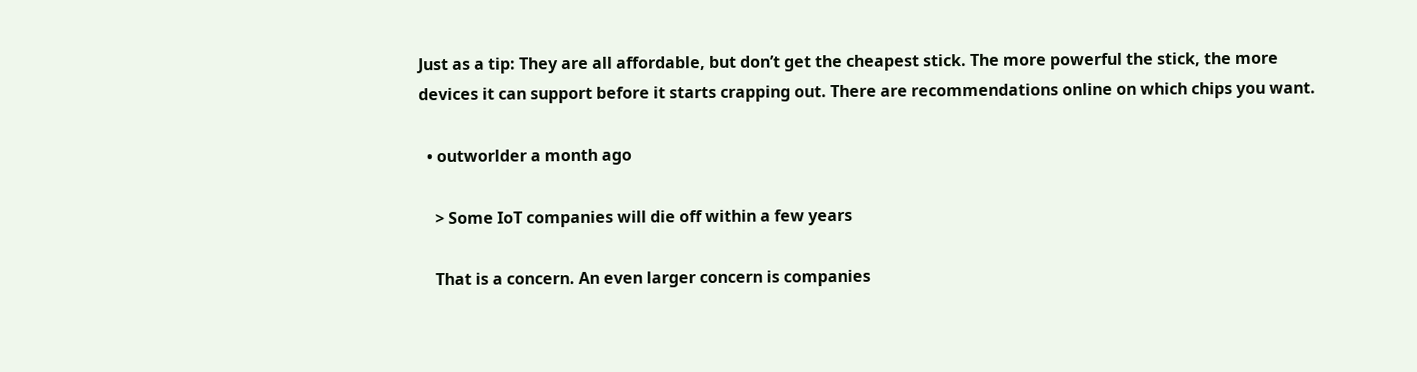Just as a tip: They are all affordable, but don’t get the cheapest stick. The more powerful the stick, the more devices it can support before it starts crapping out. There are recommendations online on which chips you want.

  • outworlder a month ago

    > Some IoT companies will die off within a few years

    That is a concern. An even larger concern is companies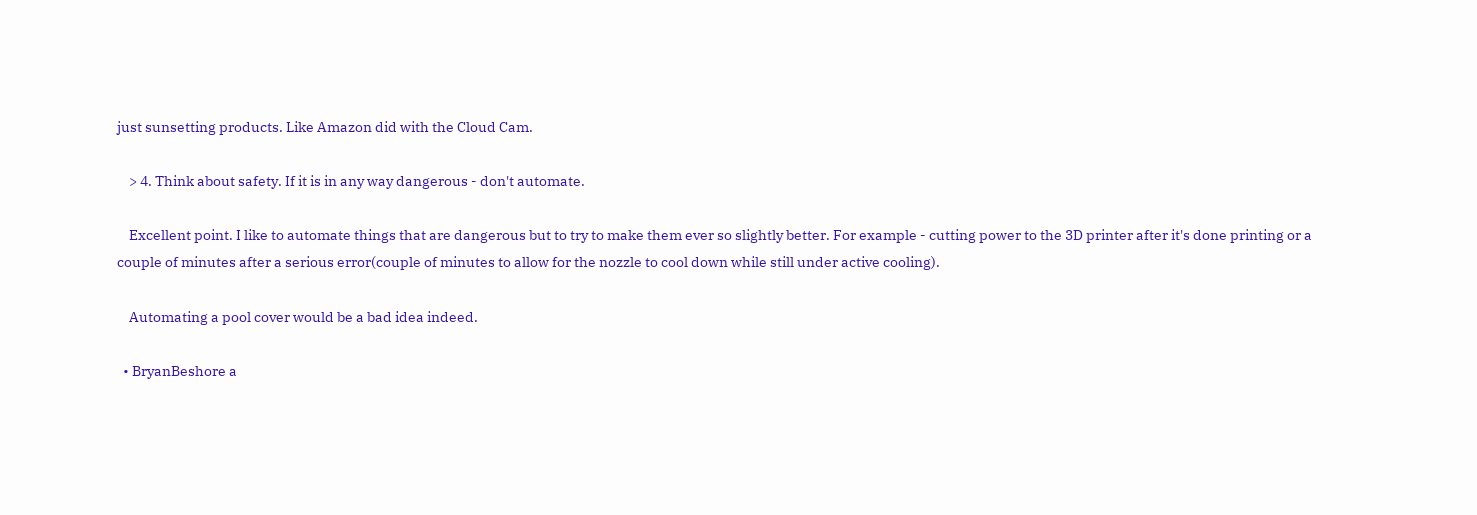just sunsetting products. Like Amazon did with the Cloud Cam.

    > 4. Think about safety. If it is in any way dangerous - don't automate.

    Excellent point. I like to automate things that are dangerous but to try to make them ever so slightly better. For example - cutting power to the 3D printer after it's done printing or a couple of minutes after a serious error(couple of minutes to allow for the nozzle to cool down while still under active cooling).

    Automating a pool cover would be a bad idea indeed.

  • BryanBeshore a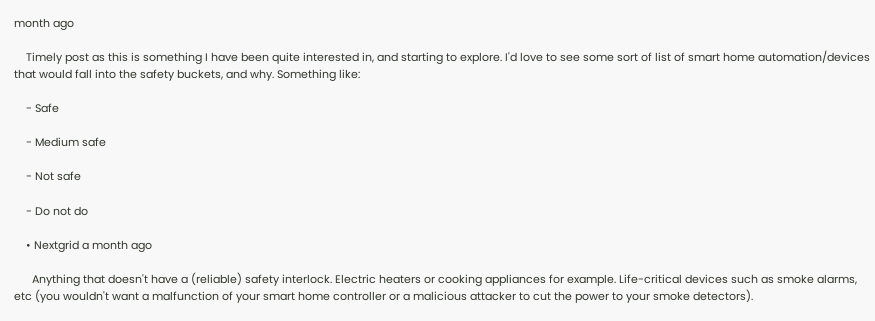month ago

    Timely post as this is something I have been quite interested in, and starting to explore. I'd love to see some sort of list of smart home automation/devices that would fall into the safety buckets, and why. Something like:

    - Safe

    - Medium safe

    - Not safe

    - Do not do

    • Nextgrid a month ago

      Anything that doesn't have a (reliable) safety interlock. Electric heaters or cooking appliances for example. Life-critical devices such as smoke alarms, etc (you wouldn't want a malfunction of your smart home controller or a malicious attacker to cut the power to your smoke detectors).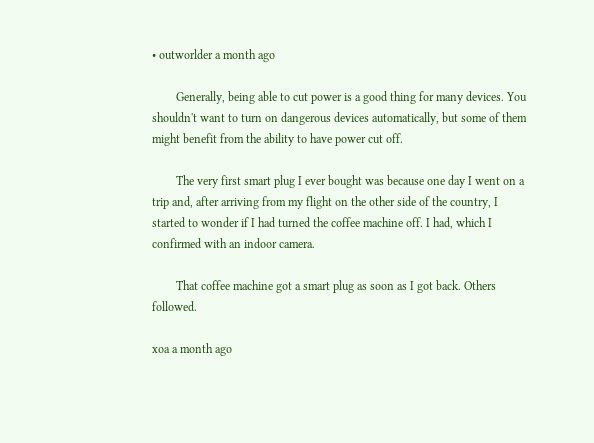• outworlder a month ago

        Generally, being able to cut power is a good thing for many devices. You shouldn't want to turn on dangerous devices automatically, but some of them might benefit from the ability to have power cut off.

        The very first smart plug I ever bought was because one day I went on a trip and, after arriving from my flight on the other side of the country, I started to wonder if I had turned the coffee machine off. I had, which I confirmed with an indoor camera.

        That coffee machine got a smart plug as soon as I got back. Others followed.

xoa a month ago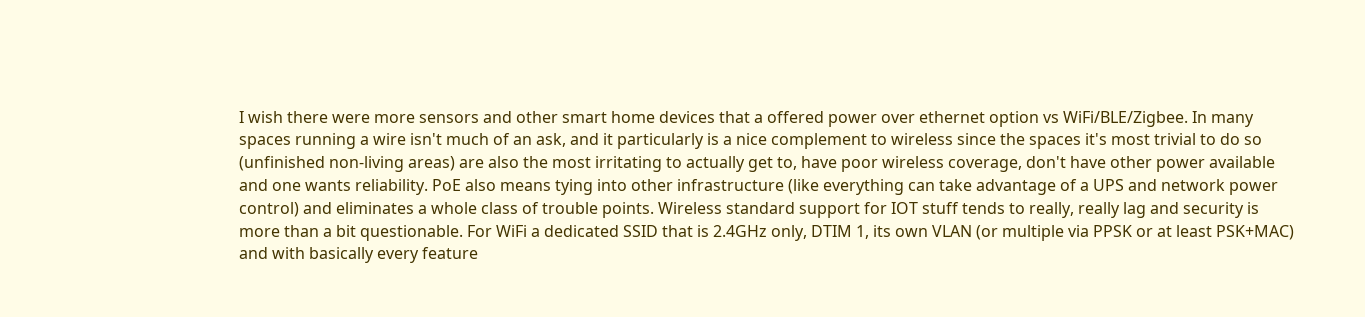I wish there were more sensors and other smart home devices that a offered power over ethernet option vs WiFi/BLE/Zigbee. In many spaces running a wire isn't much of an ask, and it particularly is a nice complement to wireless since the spaces it's most trivial to do so (unfinished non-living areas) are also the most irritating to actually get to, have poor wireless coverage, don't have other power available and one wants reliability. PoE also means tying into other infrastructure (like everything can take advantage of a UPS and network power control) and eliminates a whole class of trouble points. Wireless standard support for IOT stuff tends to really, really lag and security is more than a bit questionable. For WiFi a dedicated SSID that is 2.4GHz only, DTIM 1, its own VLAN (or multiple via PPSK or at least PSK+MAC) and with basically every feature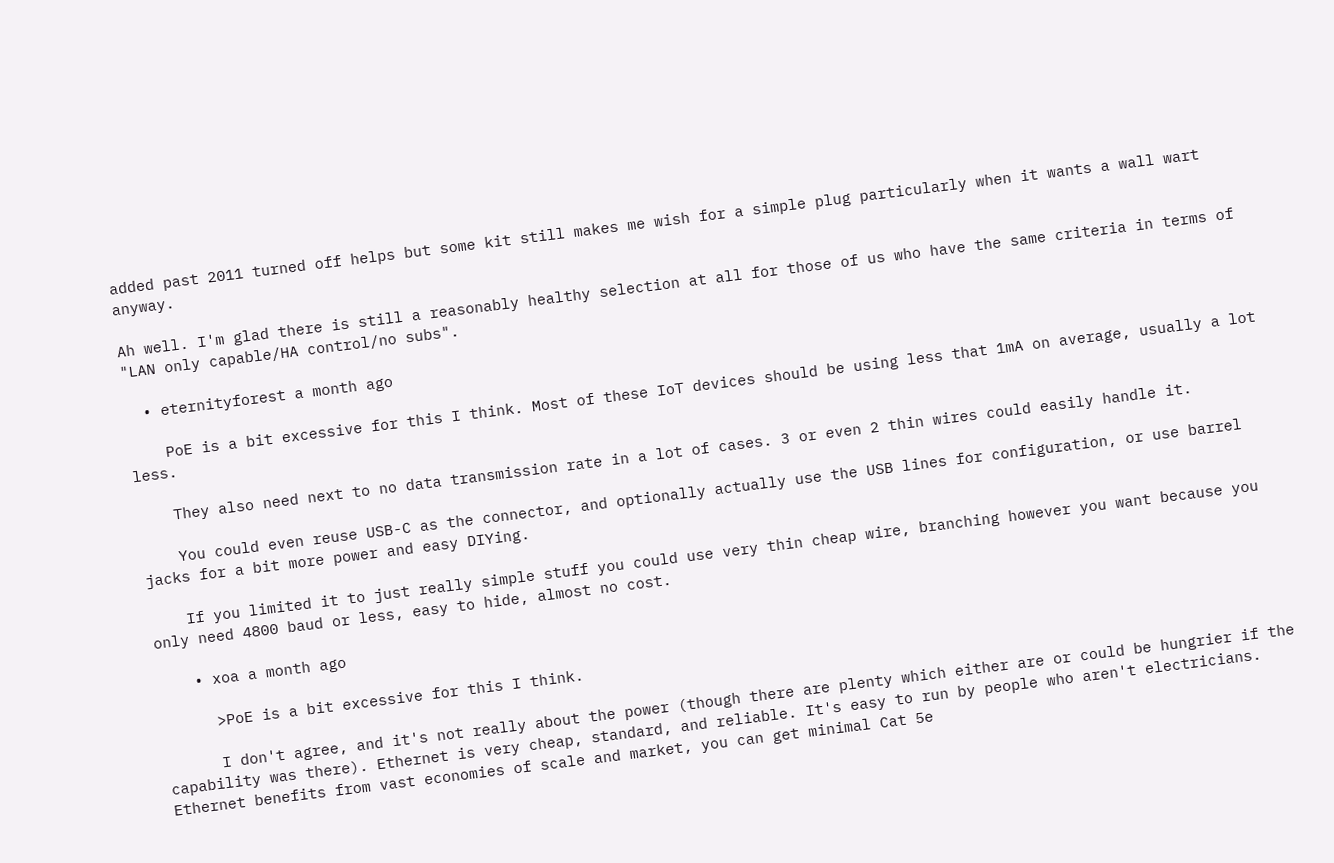added past 2011 turned off helps but some kit still makes me wish for a simple plug particularly when it wants a wall wart anyway.

Ah well. I'm glad there is still a reasonably healthy selection at all for those of us who have the same criteria in terms of "LAN only capable/HA control/no subs".

  • eternityforest a month ago

    PoE is a bit excessive for this I think. Most of these IoT devices should be using less that 1mA on average, usually a lot less.

    They also need next to no data transmission rate in a lot of cases. 3 or even 2 thin wires could easily handle it.

    You could even reuse USB-C as the connector, and optionally actually use the USB lines for configuration, or use barrel jacks for a bit more power and easy DIYing.

    If you limited it to just really simple stuff you could use very thin cheap wire, branching however you want because you only need 4800 baud or less, easy to hide, almost no cost.

    • xoa a month ago

      >PoE is a bit excessive for this I think.

      I don't agree, and it's not really about the power (though there are plenty which either are or could be hungrier if the capability was there). Ethernet is very cheap, standard, and reliable. It's easy to run by people who aren't electricians. Ethernet benefits from vast economies of scale and market, you can get minimal Cat 5e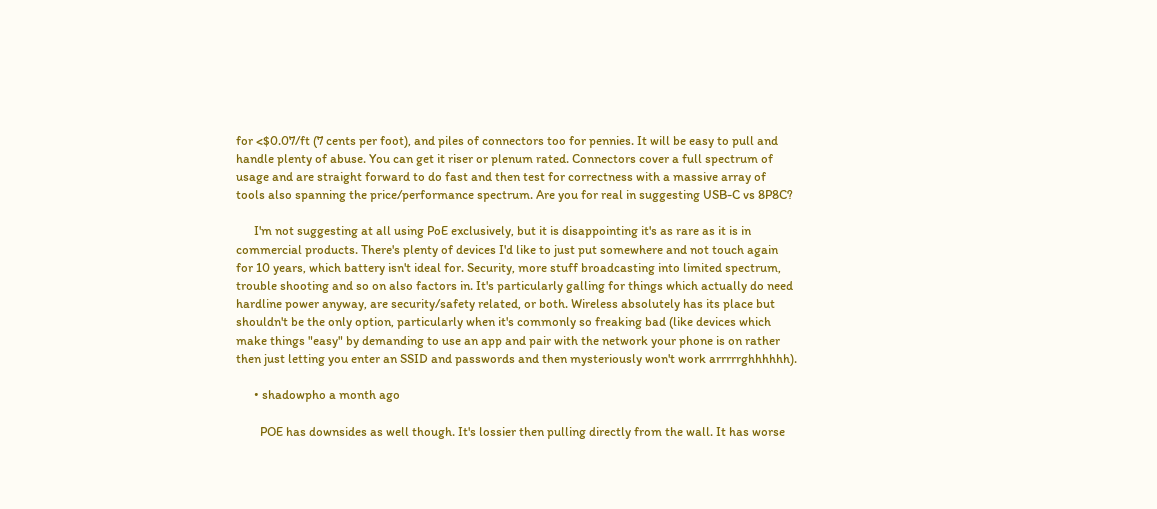for <$0.07/ft (7 cents per foot), and piles of connectors too for pennies. It will be easy to pull and handle plenty of abuse. You can get it riser or plenum rated. Connectors cover a full spectrum of usage and are straight forward to do fast and then test for correctness with a massive array of tools also spanning the price/performance spectrum. Are you for real in suggesting USB-C vs 8P8C?

      I'm not suggesting at all using PoE exclusively, but it is disappointing it's as rare as it is in commercial products. There's plenty of devices I'd like to just put somewhere and not touch again for 10 years, which battery isn't ideal for. Security, more stuff broadcasting into limited spectrum, trouble shooting and so on also factors in. It's particularly galling for things which actually do need hardline power anyway, are security/safety related, or both. Wireless absolutely has its place but shouldn't be the only option, particularly when it's commonly so freaking bad (like devices which make things "easy" by demanding to use an app and pair with the network your phone is on rather then just letting you enter an SSID and passwords and then mysteriously won't work arrrrrghhhhhh).

      • shadowpho a month ago

        POE has downsides as well though. It's lossier then pulling directly from the wall. It has worse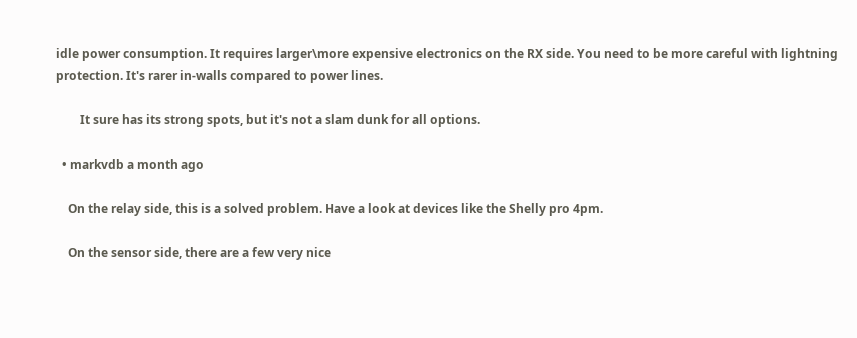idle power consumption. It requires larger\more expensive electronics on the RX side. You need to be more careful with lightning protection. It's rarer in-walls compared to power lines.

        It sure has its strong spots, but it's not a slam dunk for all options.

  • markvdb a month ago

    On the relay side, this is a solved problem. Have a look at devices like the Shelly pro 4pm.

    On the sensor side, there are a few very nice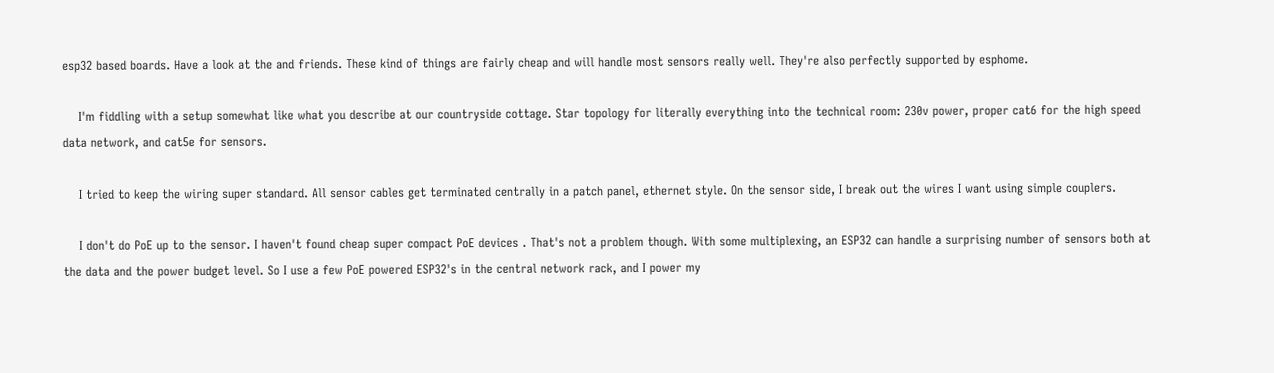esp32 based boards. Have a look at the and friends. These kind of things are fairly cheap and will handle most sensors really well. They're also perfectly supported by esphome.

    I'm fiddling with a setup somewhat like what you describe at our countryside cottage. Star topology for literally everything into the technical room: 230v power, proper cat6 for the high speed data network, and cat5e for sensors.

    I tried to keep the wiring super standard. All sensor cables get terminated centrally in a patch panel, ethernet style. On the sensor side, I break out the wires I want using simple couplers.

    I don't do PoE up to the sensor. I haven't found cheap super compact PoE devices . That's not a problem though. With some multiplexing, an ESP32 can handle a surprising number of sensors both at the data and the power budget level. So I use a few PoE powered ESP32's in the central network rack, and I power my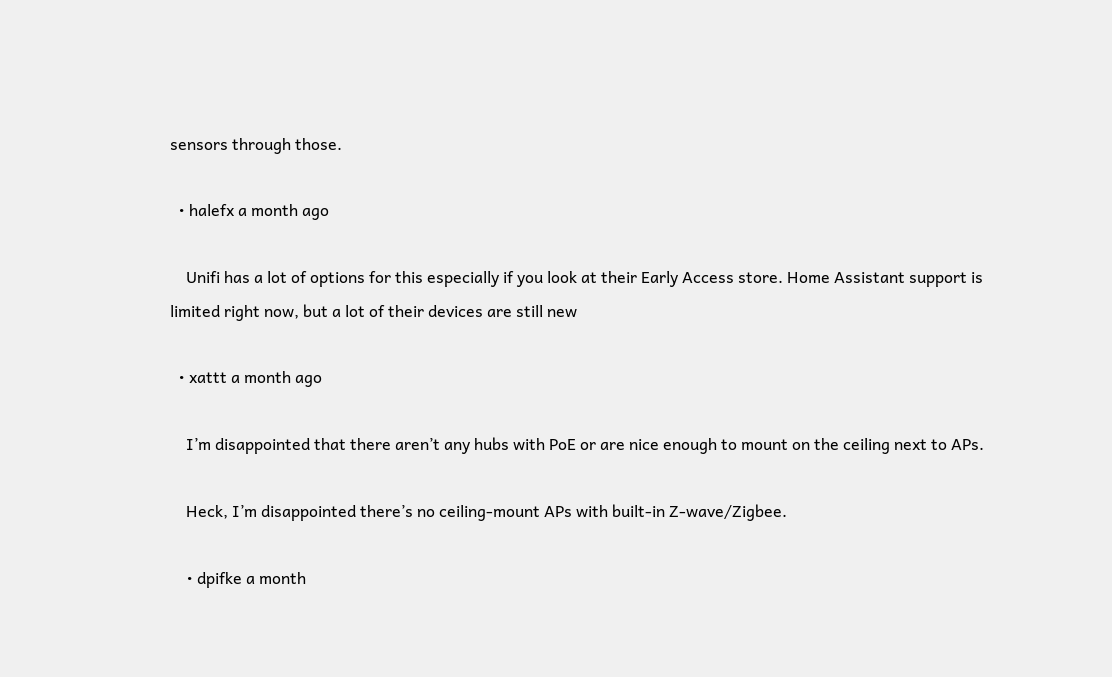sensors through those.

  • halefx a month ago

    Unifi has a lot of options for this especially if you look at their Early Access store. Home Assistant support is limited right now, but a lot of their devices are still new

  • xattt a month ago

    I’m disappointed that there aren’t any hubs with PoE or are nice enough to mount on the ceiling next to APs.

    Heck, I’m disappointed there’s no ceiling-mount APs with built-in Z-wave/Zigbee.

    • dpifke a month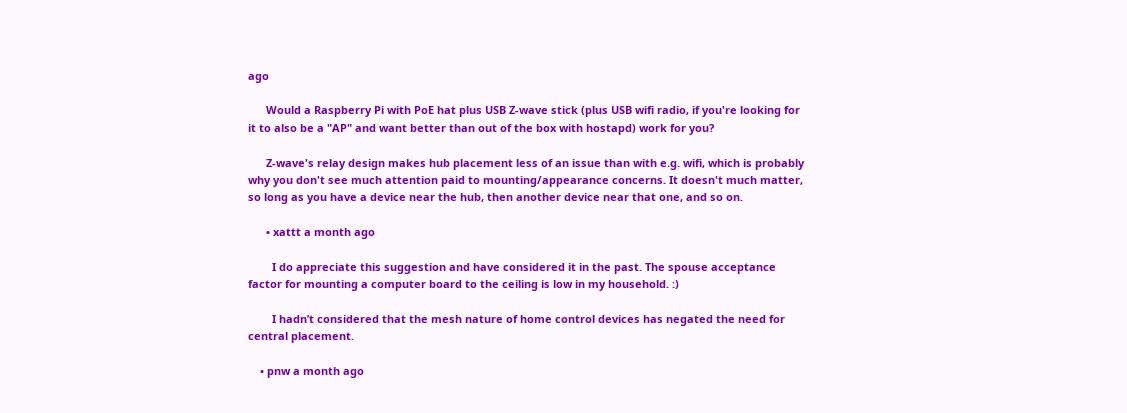ago

      Would a Raspberry Pi with PoE hat plus USB Z-wave stick (plus USB wifi radio, if you're looking for it to also be a "AP" and want better than out of the box with hostapd) work for you?

      Z-wave's relay design makes hub placement less of an issue than with e.g. wifi, which is probably why you don't see much attention paid to mounting/appearance concerns. It doesn't much matter, so long as you have a device near the hub, then another device near that one, and so on.

      • xattt a month ago

        I do appreciate this suggestion and have considered it in the past. The spouse acceptance factor for mounting a computer board to the ceiling is low in my household. :)

        I hadn’t considered that the mesh nature of home control devices has negated the need for central placement.

    • pnw a month ago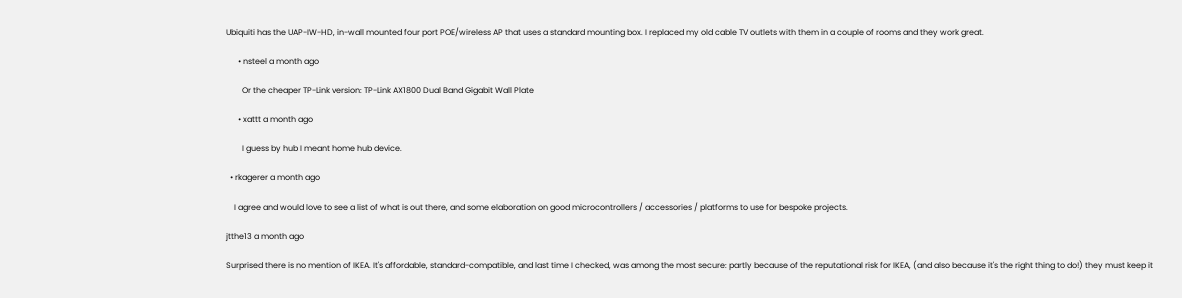Ubiquiti has the UAP-IW-HD, in-wall mounted four port POE/wireless AP that uses a standard mounting box. I replaced my old cable TV outlets with them in a couple of rooms and they work great.

      • nsteel a month ago

        Or the cheaper TP-Link version: TP-Link AX1800 Dual Band Gigabit Wall Plate

      • xattt a month ago

        I guess by hub I meant home hub device.

  • rkagerer a month ago

    I agree and would love to see a list of what is out there, and some elaboration on good microcontrollers / accessories / platforms to use for bespoke projects.

jtthe13 a month ago

Surprised there is no mention of IKEA. It's affordable, standard-compatible, and last time I checked, was among the most secure: partly because of the reputational risk for IKEA, (and also because it's the right thing to do!) they must keep it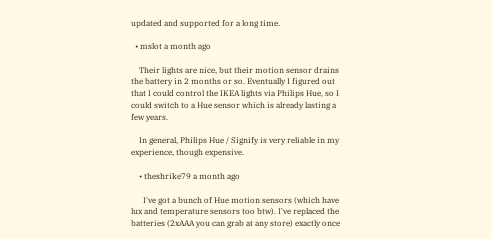updated and supported for a long time.

  • mslot a month ago

    Their lights are nice, but their motion sensor drains the battery in 2 months or so. Eventually I figured out that I could control the IKEA lights via Philips Hue, so I could switch to a Hue sensor which is already lasting a few years.

    In general, Philips Hue / Signify is very reliable in my experience, though expensive.

    • theshrike79 a month ago

      I've got a bunch of Hue motion sensors (which have lux and temperature sensors too btw). I've replaced the batteries (2xAAA you can grab at any store) exactly once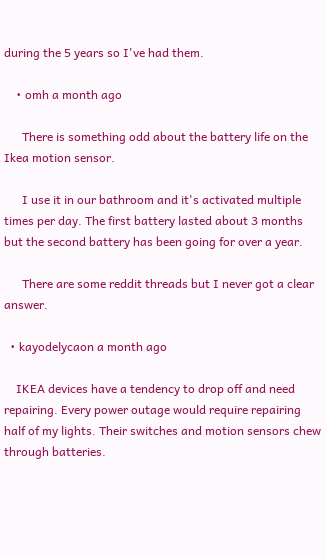during the 5 years so I've had them.

    • omh a month ago

      There is something odd about the battery life on the Ikea motion sensor.

      I use it in our bathroom and it's activated multiple times per day. The first battery lasted about 3 months but the second battery has been going for over a year.

      There are some reddit threads but I never got a clear answer.

  • kayodelycaon a month ago

    IKEA devices have a tendency to drop off and need repairing. Every power outage would require repairing half of my lights. Their switches and motion sensors chew through batteries.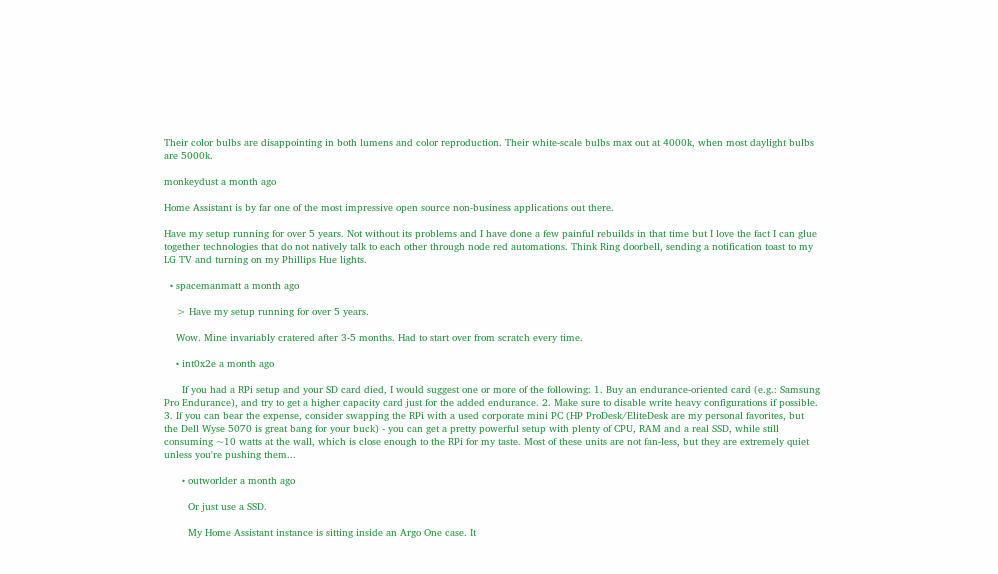Their color bulbs are disappointing in both lumens and color reproduction. Their white-scale bulbs max out at 4000k, when most daylight bulbs are 5000k.

monkeydust a month ago

Home Assistant is by far one of the most impressive open source non-business applications out there.

Have my setup running for over 5 years. Not without its problems and I have done a few painful rebuilds in that time but I love the fact I can glue together technologies that do not natively talk to each other through node red automations. Think Ring doorbell, sending a notification toast to my LG TV and turning on my Phillips Hue lights.

  • spacemanmatt a month ago

    > Have my setup running for over 5 years.

    Wow. Mine invariably cratered after 3-5 months. Had to start over from scratch every time.

    • int0x2e a month ago

      If you had a RPi setup and your SD card died, I would suggest one or more of the following: 1. Buy an endurance-oriented card (e.g.: Samsung Pro Endurance), and try to get a higher capacity card just for the added endurance. 2. Make sure to disable write heavy configurations if possible. 3. If you can bear the expense, consider swapping the RPi with a used corporate mini PC (HP ProDesk/EliteDesk are my personal favorites, but the Dell Wyse 5070 is great bang for your buck) - you can get a pretty powerful setup with plenty of CPU, RAM and a real SSD, while still consuming ~10 watts at the wall, which is close enough to the RPi for my taste. Most of these units are not fan-less, but they are extremely quiet unless you're pushing them...

      • outworlder a month ago

        Or just use a SSD.

        My Home Assistant instance is sitting inside an Argo One case. It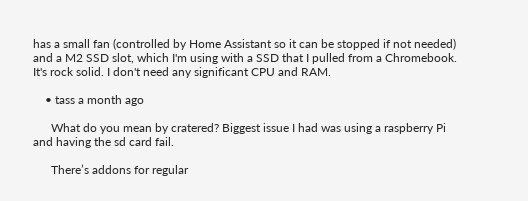has a small fan (controlled by Home Assistant so it can be stopped if not needed) and a M2 SSD slot, which I'm using with a SSD that I pulled from a Chromebook. It's rock solid. I don't need any significant CPU and RAM.

    • tass a month ago

      What do you mean by cratered? Biggest issue I had was using a raspberry Pi and having the sd card fail.

      There’s addons for regular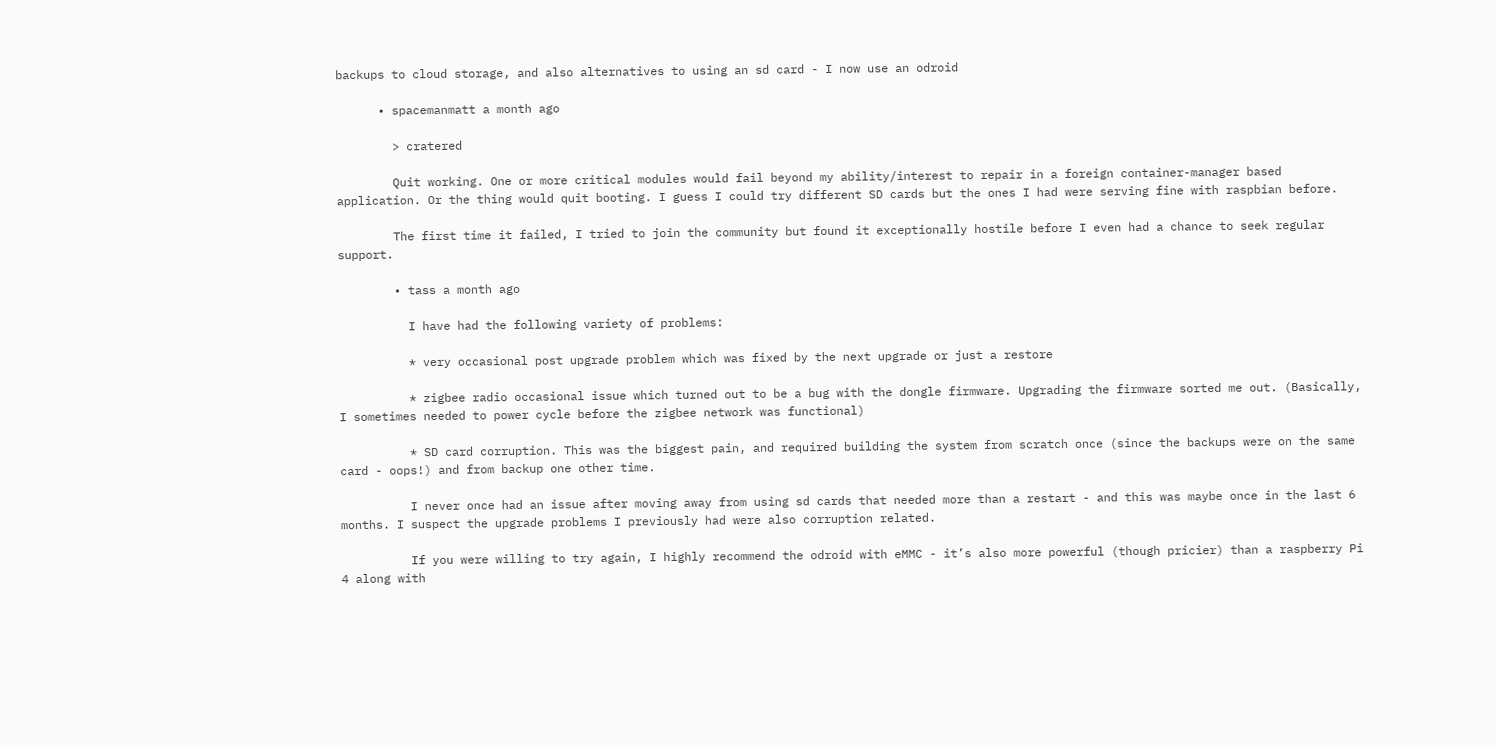backups to cloud storage, and also alternatives to using an sd card - I now use an odroid

      • spacemanmatt a month ago

        > cratered

        Quit working. One or more critical modules would fail beyond my ability/interest to repair in a foreign container-manager based application. Or the thing would quit booting. I guess I could try different SD cards but the ones I had were serving fine with raspbian before.

        The first time it failed, I tried to join the community but found it exceptionally hostile before I even had a chance to seek regular support.

        • tass a month ago

          I have had the following variety of problems:

          * very occasional post upgrade problem which was fixed by the next upgrade or just a restore

          * zigbee radio occasional issue which turned out to be a bug with the dongle firmware. Upgrading the firmware sorted me out. (Basically, I sometimes needed to power cycle before the zigbee network was functional)

          * SD card corruption. This was the biggest pain, and required building the system from scratch once (since the backups were on the same card - oops!) and from backup one other time.

          I never once had an issue after moving away from using sd cards that needed more than a restart - and this was maybe once in the last 6 months. I suspect the upgrade problems I previously had were also corruption related.

          If you were willing to try again, I highly recommend the odroid with eMMC - it’s also more powerful (though pricier) than a raspberry Pi 4 along with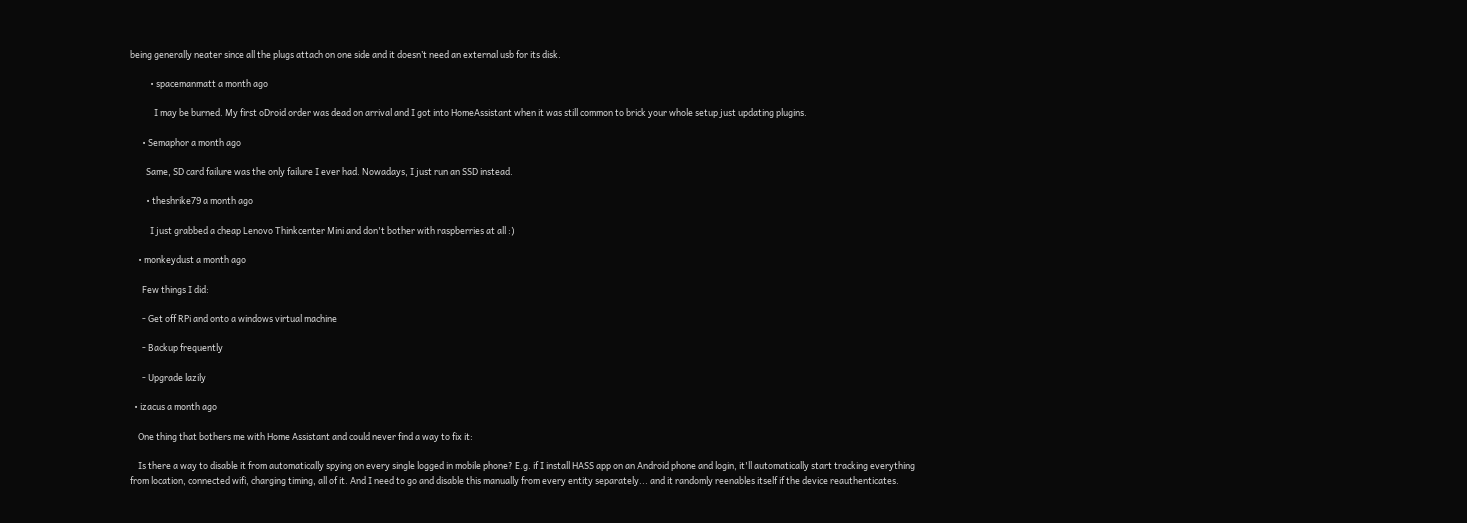being generally neater since all the plugs attach on one side and it doesn’t need an external usb for its disk.

          • spacemanmatt a month ago

            I may be burned. My first oDroid order was dead on arrival and I got into HomeAssistant when it was still common to brick your whole setup just updating plugins.

      • Semaphor a month ago

        Same, SD card failure was the only failure I ever had. Nowadays, I just run an SSD instead.

        • theshrike79 a month ago

          I just grabbed a cheap Lenovo Thinkcenter Mini and don't bother with raspberries at all :)

    • monkeydust a month ago

      Few things I did:

      - Get off RPi and onto a windows virtual machine

      - Backup frequently

      - Upgrade lazily

  • izacus a month ago

    One thing that bothers me with Home Assistant and could never find a way to fix it:

    Is there a way to disable it from automatically spying on every single logged in mobile phone? E.g. if I install HASS app on an Android phone and login, it'll automatically start tracking everything from location, connected wifi, charging timing, all of it. And I need to go and disable this manually from every entity separately... and it randomly reenables itself if the device reauthenticates.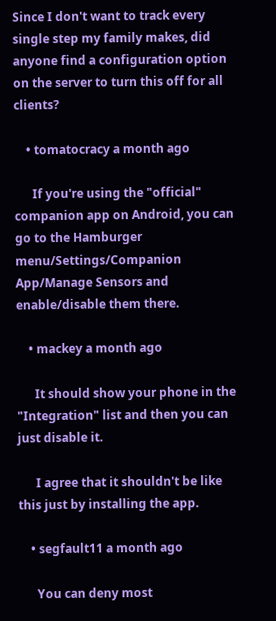Since I don't want to track every single step my family makes, did anyone find a configuration option on the server to turn this off for all clients?

    • tomatocracy a month ago

      If you're using the "official" companion app on Android, you can go to the Hamburger menu/Settings/Companion App/Manage Sensors and enable/disable them there.

    • mackey a month ago

      It should show your phone in the "Integration" list and then you can just disable it.

      I agree that it shouldn't be like this just by installing the app.

    • segfault11 a month ago

      You can deny most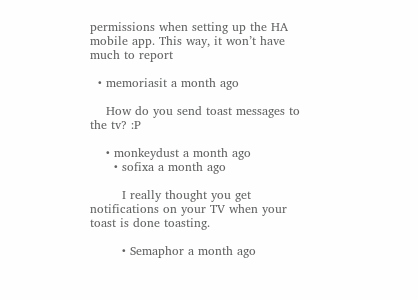permissions when setting up the HA mobile app. This way, it won’t have much to report

  • memoriasit a month ago

    How do you send toast messages to the tv? :P

    • monkeydust a month ago
      • sofixa a month ago

        I really thought you get notifications on your TV when your toast is done toasting.

        • Semaphor a month ago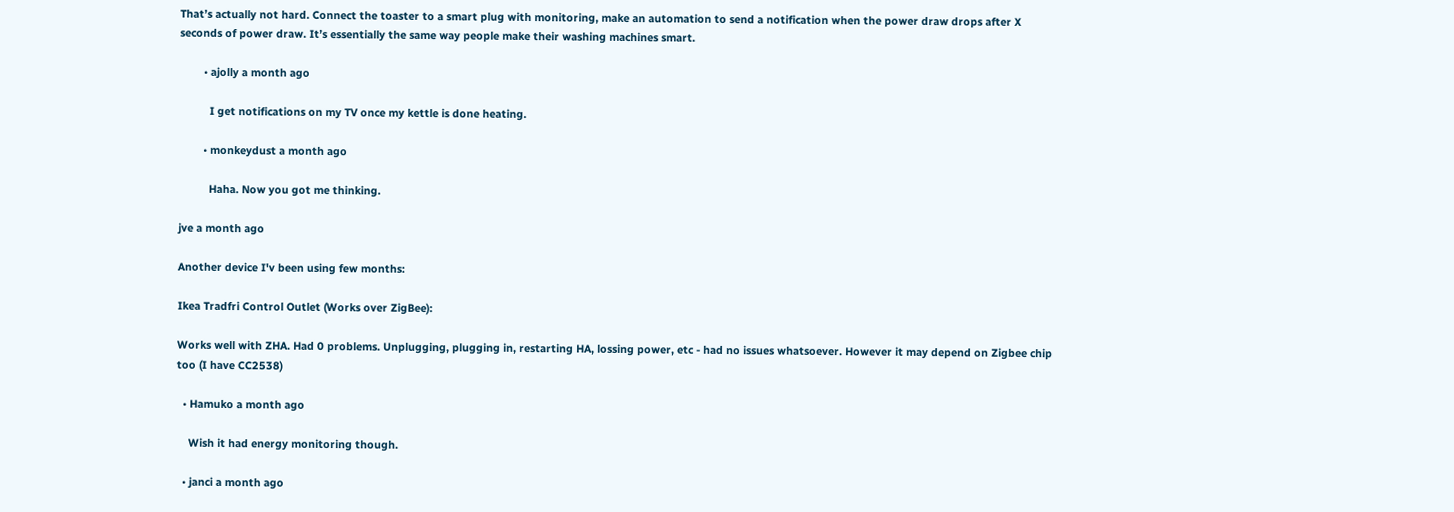That’s actually not hard. Connect the toaster to a smart plug with monitoring, make an automation to send a notification when the power draw drops after X seconds of power draw. It’s essentially the same way people make their washing machines smart.

        • ajolly a month ago

          I get notifications on my TV once my kettle is done heating.

        • monkeydust a month ago

          Haha. Now you got me thinking.

jve a month ago

Another device I'v been using few months:

Ikea Tradfri Control Outlet (Works over ZigBee):

Works well with ZHA. Had 0 problems. Unplugging, plugging in, restarting HA, lossing power, etc - had no issues whatsoever. However it may depend on Zigbee chip too (I have CC2538)

  • Hamuko a month ago

    Wish it had energy monitoring though.

  • janci a month ago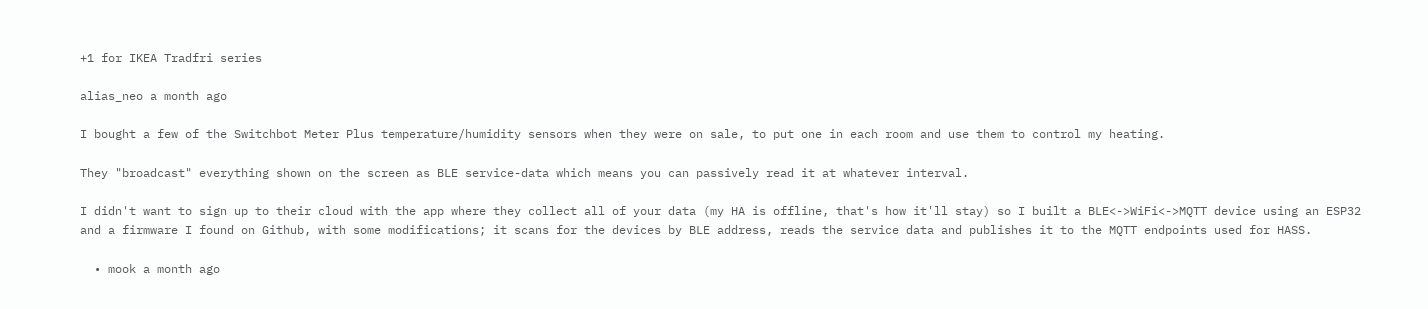+1 for IKEA Tradfri series

alias_neo a month ago

I bought a few of the Switchbot Meter Plus temperature/humidity sensors when they were on sale, to put one in each room and use them to control my heating.

They "broadcast" everything shown on the screen as BLE service-data which means you can passively read it at whatever interval.

I didn't want to sign up to their cloud with the app where they collect all of your data (my HA is offline, that's how it'll stay) so I built a BLE<->WiFi<->MQTT device using an ESP32 and a firmware I found on Github, with some modifications; it scans for the devices by BLE address, reads the service data and publishes it to the MQTT endpoints used for HASS.

  • mook a month ago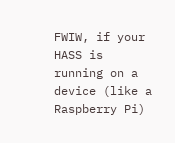FWIW, if your HASS is running on a device (like a Raspberry Pi)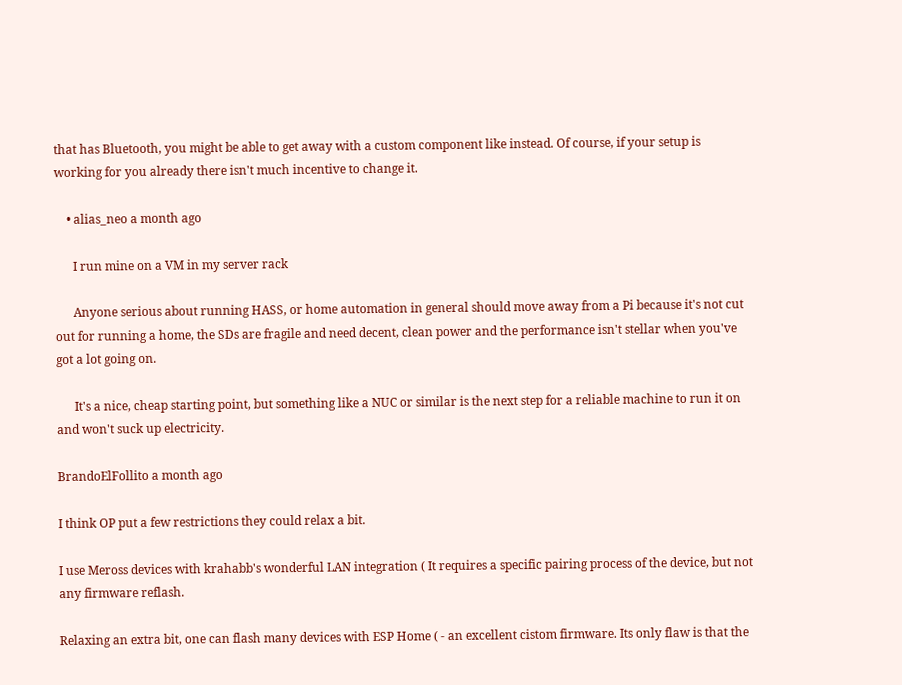that has Bluetooth, you might be able to get away with a custom component like instead. Of course, if your setup is working for you already there isn't much incentive to change it.

    • alias_neo a month ago

      I run mine on a VM in my server rack

      Anyone serious about running HASS, or home automation in general should move away from a Pi because it's not cut out for running a home, the SDs are fragile and need decent, clean power and the performance isn't stellar when you've got a lot going on.

      It's a nice, cheap starting point, but something like a NUC or similar is the next step for a reliable machine to run it on and won't suck up electricity.

BrandoElFollito a month ago

I think OP put a few restrictions they could relax a bit.

I use Meross devices with krahabb's wonderful LAN integration ( It requires a specific pairing process of the device, but not any firmware reflash.

Relaxing an extra bit, one can flash many devices with ESP Home ( - an excellent cistom firmware. Its only flaw is that the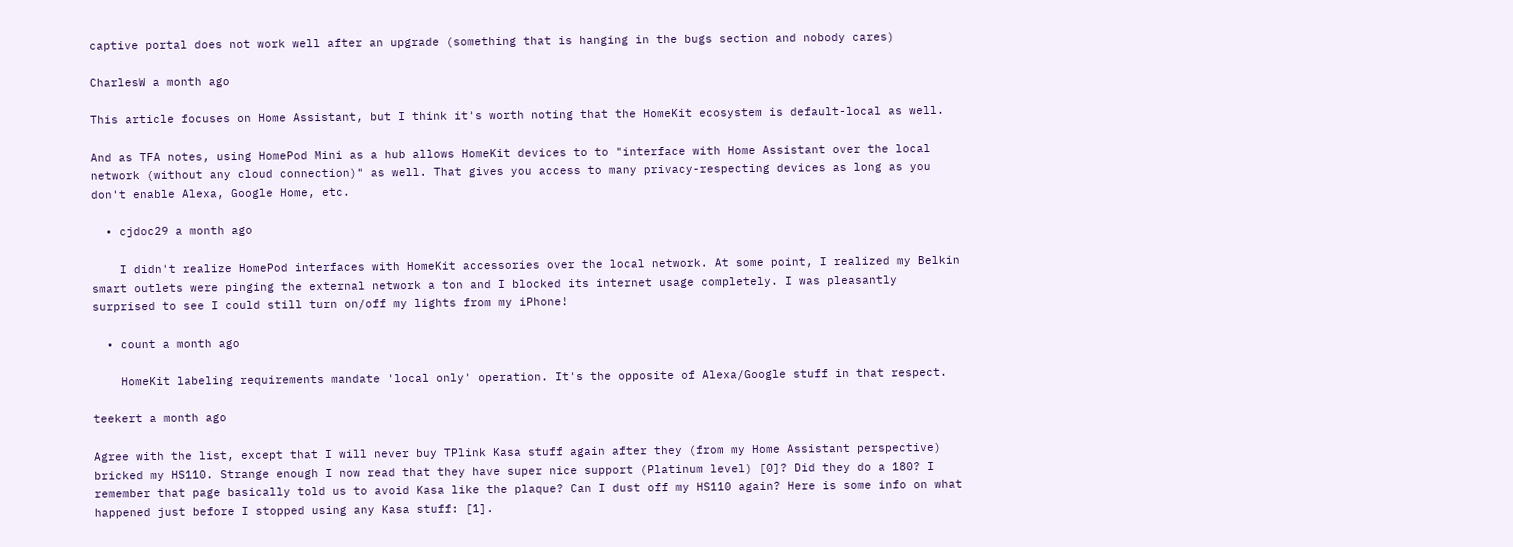captive portal does not work well after an upgrade (something that is hanging in the bugs section and nobody cares)

CharlesW a month ago

This article focuses on Home Assistant, but I think it's worth noting that the HomeKit ecosystem is default-local as well.

And as TFA notes, using HomePod Mini as a hub allows HomeKit devices to to "interface with Home Assistant over the local network (without any cloud connection)" as well. That gives you access to many privacy-respecting devices as long as you don't enable Alexa, Google Home, etc.

  • cjdoc29 a month ago

    I didn't realize HomePod interfaces with HomeKit accessories over the local network. At some point, I realized my Belkin smart outlets were pinging the external network a ton and I blocked its internet usage completely. I was pleasantly surprised to see I could still turn on/off my lights from my iPhone!

  • count a month ago

    HomeKit labeling requirements mandate 'local only' operation. It's the opposite of Alexa/Google stuff in that respect.

teekert a month ago

Agree with the list, except that I will never buy TPlink Kasa stuff again after they (from my Home Assistant perspective) bricked my HS110. Strange enough I now read that they have super nice support (Platinum level) [0]? Did they do a 180? I remember that page basically told us to avoid Kasa like the plaque? Can I dust off my HS110 again? Here is some info on what happened just before I stopped using any Kasa stuff: [1].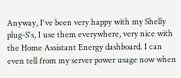Anyway, I've been very happy with my Shelly plug-S's, I use them everywhere, very nice with the Home Assistant Energy dashboard. I can even tell from my server power usage now when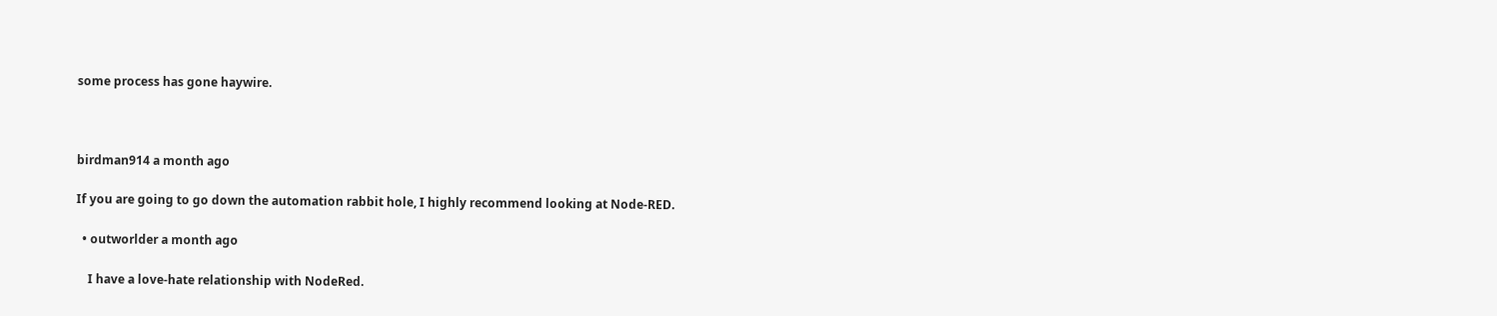some process has gone haywire.



birdman914 a month ago

If you are going to go down the automation rabbit hole, I highly recommend looking at Node-RED.

  • outworlder a month ago

    I have a love-hate relationship with NodeRed.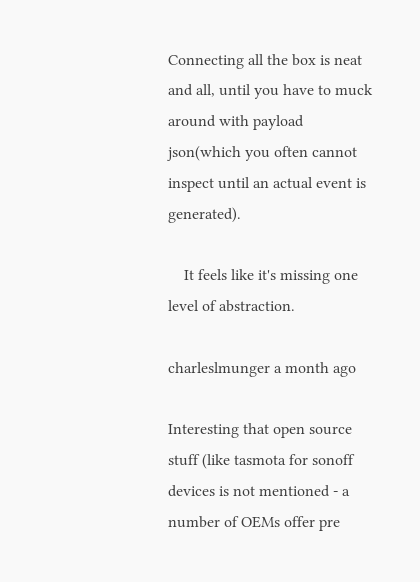Connecting all the box is neat and all, until you have to muck around with payload json(which you often cannot inspect until an actual event is generated).

    It feels like it's missing one level of abstraction.

charleslmunger a month ago

Interesting that open source stuff (like tasmota for sonoff devices is not mentioned - a number of OEMs offer pre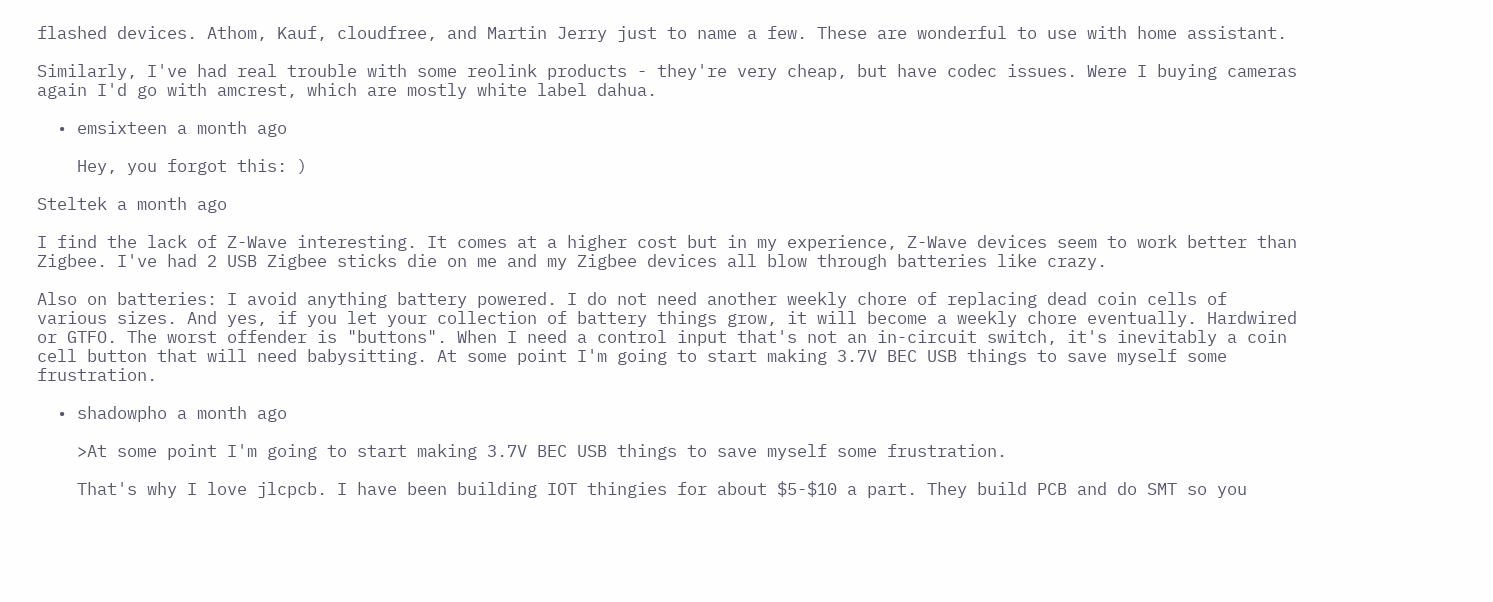flashed devices. Athom, Kauf, cloudfree, and Martin Jerry just to name a few. These are wonderful to use with home assistant.

Similarly, I've had real trouble with some reolink products - they're very cheap, but have codec issues. Were I buying cameras again I'd go with amcrest, which are mostly white label dahua.

  • emsixteen a month ago

    Hey, you forgot this: )

Steltek a month ago

I find the lack of Z-Wave interesting. It comes at a higher cost but in my experience, Z-Wave devices seem to work better than Zigbee. I've had 2 USB Zigbee sticks die on me and my Zigbee devices all blow through batteries like crazy.

Also on batteries: I avoid anything battery powered. I do not need another weekly chore of replacing dead coin cells of various sizes. And yes, if you let your collection of battery things grow, it will become a weekly chore eventually. Hardwired or GTFO. The worst offender is "buttons". When I need a control input that's not an in-circuit switch, it's inevitably a coin cell button that will need babysitting. At some point I'm going to start making 3.7V BEC USB things to save myself some frustration.

  • shadowpho a month ago

    >At some point I'm going to start making 3.7V BEC USB things to save myself some frustration.

    That's why I love jlcpcb. I have been building IOT thingies for about $5-$10 a part. They build PCB and do SMT so you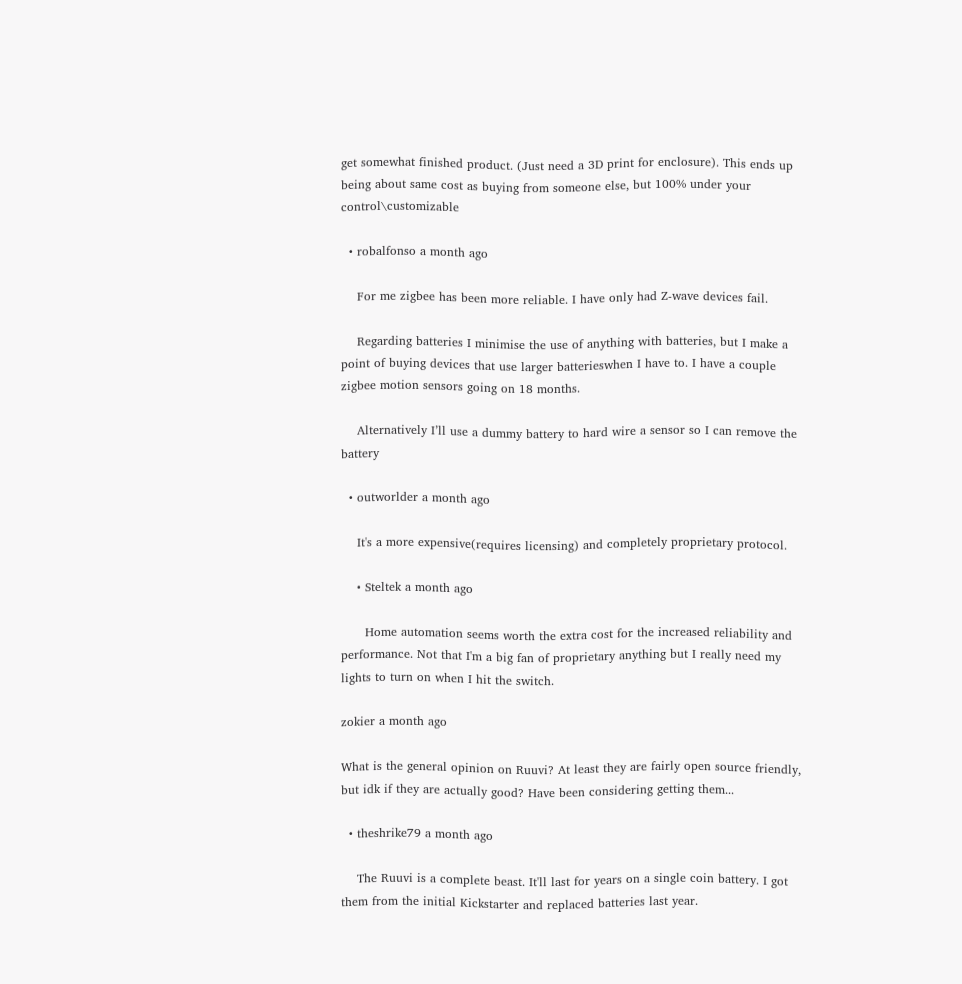get somewhat finished product. (Just need a 3D print for enclosure). This ends up being about same cost as buying from someone else, but 100% under your control\customizable

  • robalfonso a month ago

    For me zigbee has been more reliable. I have only had Z-wave devices fail.

    Regarding batteries I minimise the use of anything with batteries, but I make a point of buying devices that use larger batterieswhen I have to. I have a couple zigbee motion sensors going on 18 months.

    Alternatively I’ll use a dummy battery to hard wire a sensor so I can remove the battery

  • outworlder a month ago

    It's a more expensive(requires licensing) and completely proprietary protocol.

    • Steltek a month ago

      Home automation seems worth the extra cost for the increased reliability and performance. Not that I'm a big fan of proprietary anything but I really need my lights to turn on when I hit the switch.

zokier a month ago

What is the general opinion on Ruuvi? At least they are fairly open source friendly, but idk if they are actually good? Have been considering getting them...

  • theshrike79 a month ago

    The Ruuvi is a complete beast. It'll last for years on a single coin battery. I got them from the initial Kickstarter and replaced batteries last year.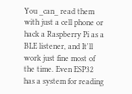You _can_ read them with just a cell phone or hack a Raspberry Pi as a BLE listener, and It'll work just fine most of the time. Even ESP32 has a system for reading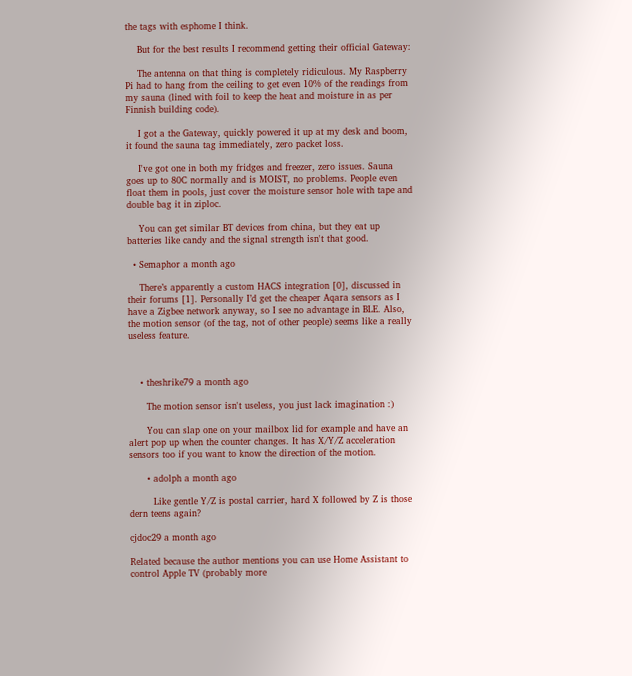the tags with esphome I think.

    But for the best results I recommend getting their official Gateway:

    The antenna on that thing is completely ridiculous. My Raspberry Pi had to hang from the ceiling to get even 10% of the readings from my sauna (lined with foil to keep the heat and moisture in as per Finnish building code).

    I got a the Gateway, quickly powered it up at my desk and boom, it found the sauna tag immediately, zero packet loss.

    I've got one in both my fridges and freezer, zero issues. Sauna goes up to 80C normally and is MOIST, no problems. People even float them in pools, just cover the moisture sensor hole with tape and double bag it in ziploc.

    You can get similar BT devices from china, but they eat up batteries like candy and the signal strength isn't that good.

  • Semaphor a month ago

    There’s apparently a custom HACS integration [0], discussed in their forums [1]. Personally I’d get the cheaper Aqara sensors as I have a Zigbee network anyway, so I see no advantage in BLE. Also, the motion sensor (of the tag, not of other people) seems like a really useless feature.



    • theshrike79 a month ago

      The motion sensor isn't useless, you just lack imagination :)

      You can slap one on your mailbox lid for example and have an alert pop up when the counter changes. It has X/Y/Z acceleration sensors too if you want to know the direction of the motion.

      • adolph a month ago

        Like gentle Y/Z is postal carrier, hard X followed by Z is those dern teens again?

cjdoc29 a month ago

Related because the author mentions you can use Home Assistant to control Apple TV (probably more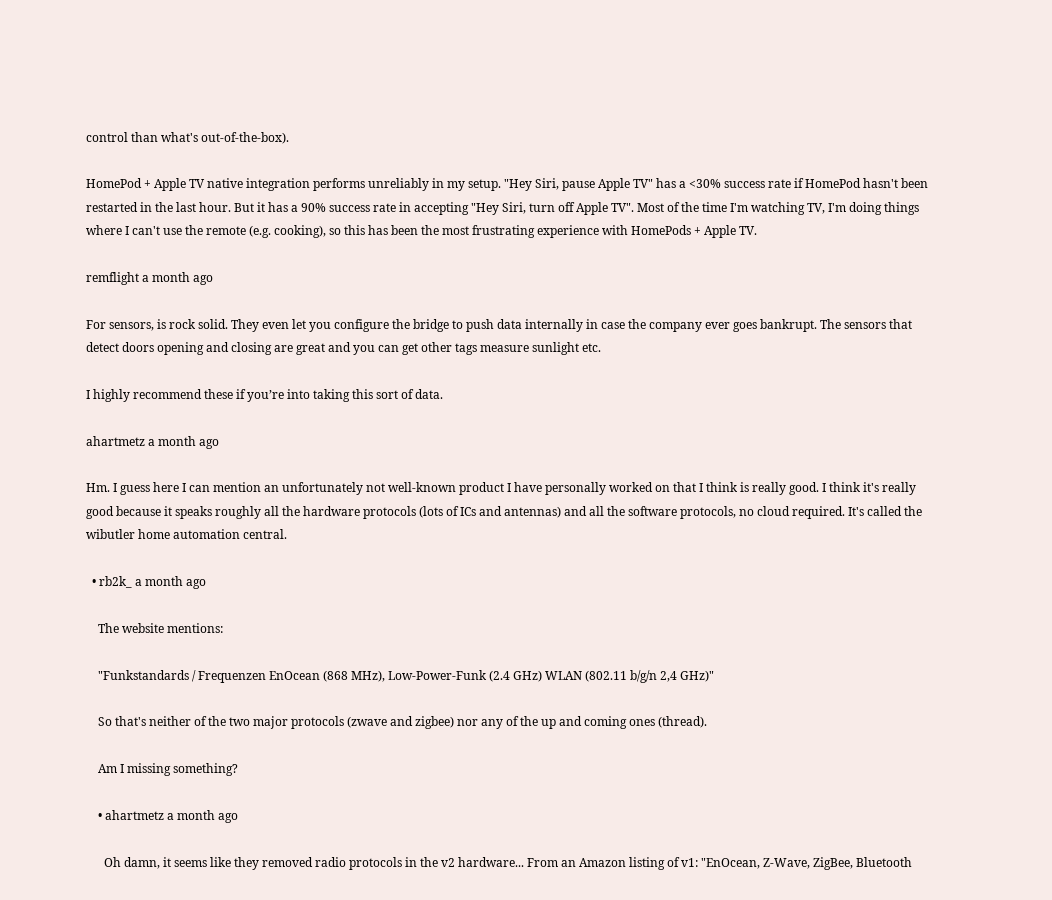control than what's out-of-the-box).

HomePod + Apple TV native integration performs unreliably in my setup. "Hey Siri, pause Apple TV" has a <30% success rate if HomePod hasn't been restarted in the last hour. But it has a 90% success rate in accepting "Hey Siri, turn off Apple TV". Most of the time I'm watching TV, I'm doing things where I can't use the remote (e.g. cooking), so this has been the most frustrating experience with HomePods + Apple TV.

remflight a month ago

For sensors, is rock solid. They even let you configure the bridge to push data internally in case the company ever goes bankrupt. The sensors that detect doors opening and closing are great and you can get other tags measure sunlight etc.

I highly recommend these if you’re into taking this sort of data.

ahartmetz a month ago

Hm. I guess here I can mention an unfortunately not well-known product I have personally worked on that I think is really good. I think it's really good because it speaks roughly all the hardware protocols (lots of ICs and antennas) and all the software protocols, no cloud required. It's called the wibutler home automation central.

  • rb2k_ a month ago

    The website mentions:

    "Funkstandards / Frequenzen EnOcean (868 MHz), Low-Power-Funk (2.4 GHz) WLAN (802.11 b/g/n 2,4 GHz)"

    So that's neither of the two major protocols (zwave and zigbee) nor any of the up and coming ones (thread).

    Am I missing something?

    • ahartmetz a month ago

      Oh damn, it seems like they removed radio protocols in the v2 hardware... From an Amazon listing of v1: "EnOcean, Z-Wave, ZigBee, Bluetooth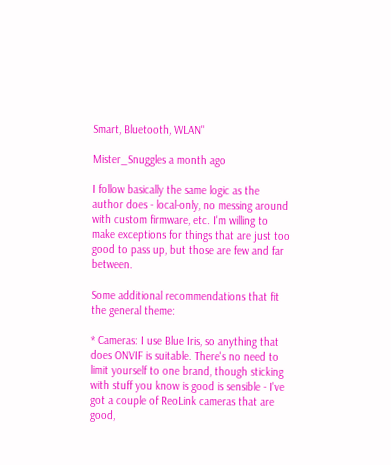Smart, Bluetooth, WLAN"

Mister_Snuggles a month ago

I follow basically the same logic as the author does - local-only, no messing around with custom firmware, etc. I'm willing to make exceptions for things that are just too good to pass up, but those are few and far between.

Some additional recommendations that fit the general theme:

* Cameras: I use Blue Iris, so anything that does ONVIF is suitable. There's no need to limit yourself to one brand, though sticking with stuff you know is good is sensible - I've got a couple of ReoLink cameras that are good,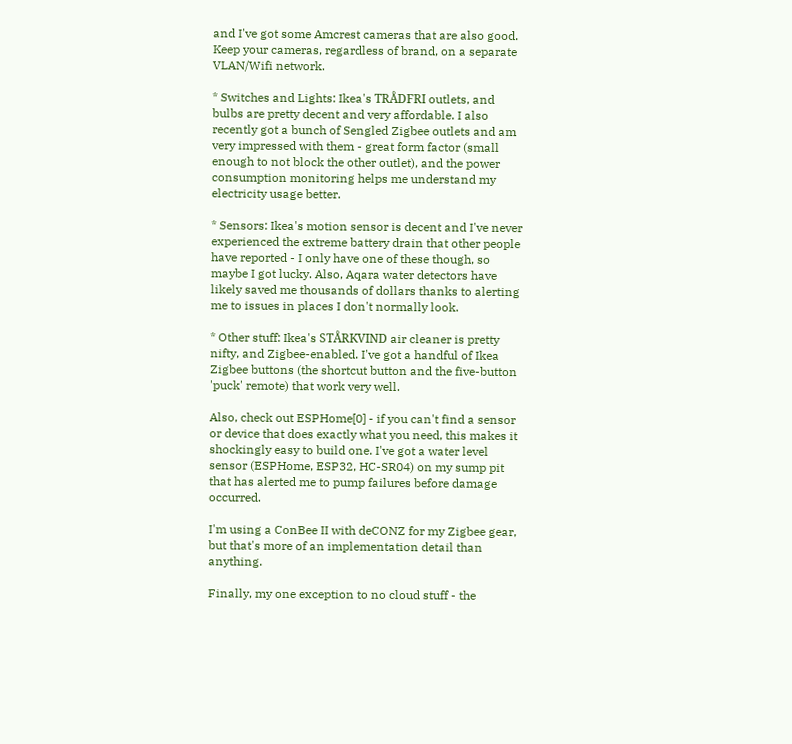and I've got some Amcrest cameras that are also good. Keep your cameras, regardless of brand, on a separate VLAN/Wifi network.

* Switches and Lights: Ikea's TRÅDFRI outlets, and bulbs are pretty decent and very affordable. I also recently got a bunch of Sengled Zigbee outlets and am very impressed with them - great form factor (small enough to not block the other outlet), and the power consumption monitoring helps me understand my electricity usage better.

* Sensors: Ikea's motion sensor is decent and I've never experienced the extreme battery drain that other people have reported - I only have one of these though, so maybe I got lucky. Also, Aqara water detectors have likely saved me thousands of dollars thanks to alerting me to issues in places I don't normally look.

* Other stuff: Ikea's STÅRKVIND air cleaner is pretty nifty, and Zigbee-enabled. I've got a handful of Ikea Zigbee buttons (the shortcut button and the five-button 'puck' remote) that work very well.

Also, check out ESPHome[0] - if you can't find a sensor or device that does exactly what you need, this makes it shockingly easy to build one. I've got a water level sensor (ESPHome, ESP32, HC-SR04) on my sump pit that has alerted me to pump failures before damage occurred.

I'm using a ConBee II with deCONZ for my Zigbee gear, but that's more of an implementation detail than anything.

Finally, my one exception to no cloud stuff - the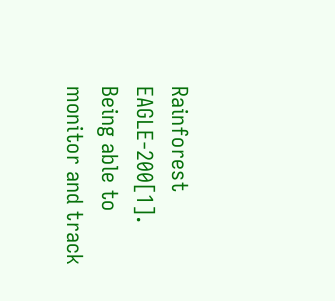Rainforest EAGLE-200[1]. Being able to monitor and track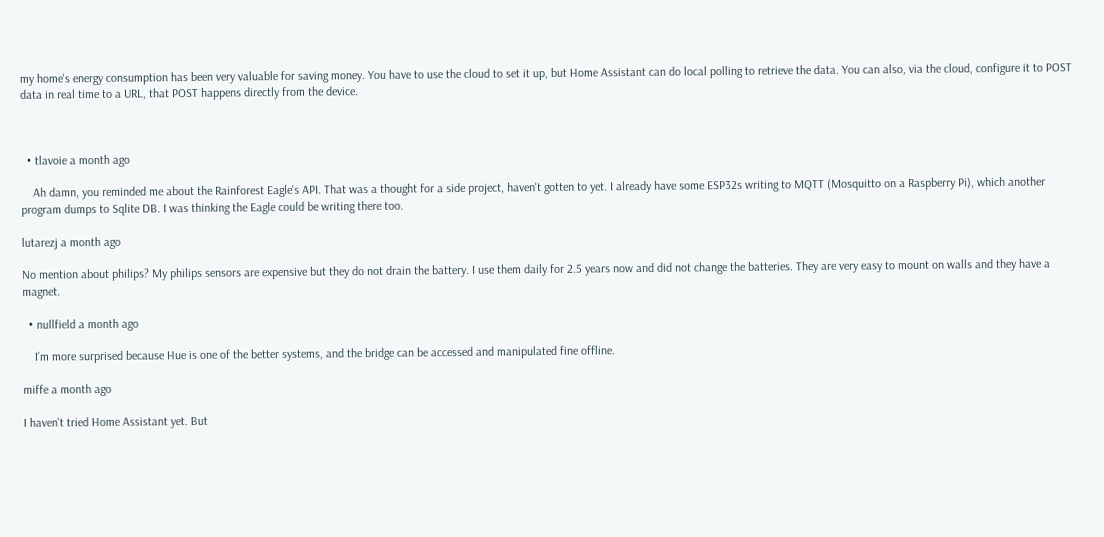my home's energy consumption has been very valuable for saving money. You have to use the cloud to set it up, but Home Assistant can do local polling to retrieve the data. You can also, via the cloud, configure it to POST data in real time to a URL, that POST happens directly from the device.



  • tlavoie a month ago

    Ah damn, you reminded me about the Rainforest Eagle's API. That was a thought for a side project, haven't gotten to yet. I already have some ESP32s writing to MQTT (Mosquitto on a Raspberry Pi), which another program dumps to Sqlite DB. I was thinking the Eagle could be writing there too.

lutarezj a month ago

No mention about philips? My philips sensors are expensive but they do not drain the battery. I use them daily for 2.5 years now and did not change the batteries. They are very easy to mount on walls and they have a magnet.

  • nullfield a month ago

    I’m more surprised because Hue is one of the better systems, and the bridge can be accessed and manipulated fine offline.

miffe a month ago

I haven't tried Home Assistant yet. But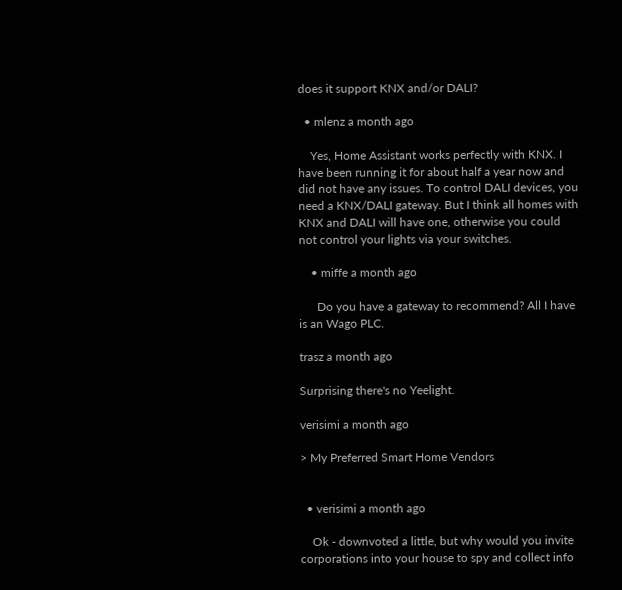does it support KNX and/or DALI?

  • mlenz a month ago

    Yes, Home Assistant works perfectly with KNX. I have been running it for about half a year now and did not have any issues. To control DALI devices, you need a KNX/DALI gateway. But I think all homes with KNX and DALI will have one, otherwise you could not control your lights via your switches.

    • miffe a month ago

      Do you have a gateway to recommend? All I have is an Wago PLC.

trasz a month ago

Surprising there's no Yeelight.

verisimi a month ago

> My Preferred Smart Home Vendors


  • verisimi a month ago

    Ok - downvoted a little, but why would you invite corporations into your house to spy and collect info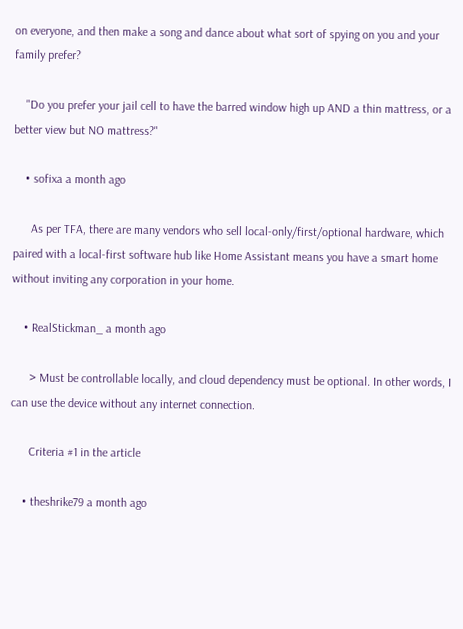on everyone, and then make a song and dance about what sort of spying on you and your family prefer?

    "Do you prefer your jail cell to have the barred window high up AND a thin mattress, or a better view but NO mattress?"

    • sofixa a month ago

      As per TFA, there are many vendors who sell local-only/first/optional hardware, which paired with a local-first software hub like Home Assistant means you have a smart home without inviting any corporation in your home.

    • RealStickman_ a month ago

      > Must be controllable locally, and cloud dependency must be optional. In other words, I can use the device without any internet connection.

      Criteria #1 in the article

    • theshrike79 a month ago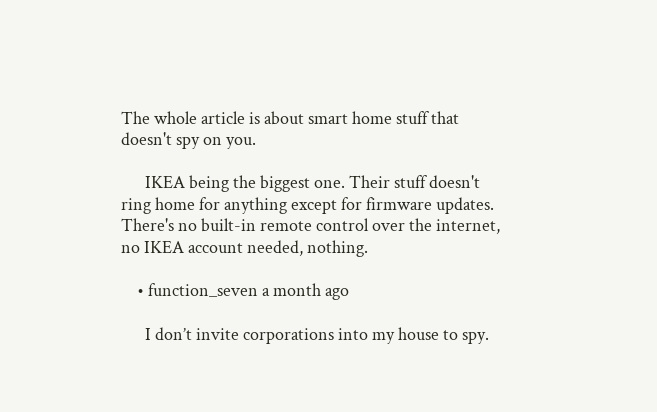The whole article is about smart home stuff that doesn't spy on you.

      IKEA being the biggest one. Their stuff doesn't ring home for anything except for firmware updates. There's no built-in remote control over the internet, no IKEA account needed, nothing.

    • function_seven a month ago

      I don’t invite corporations into my house to spy.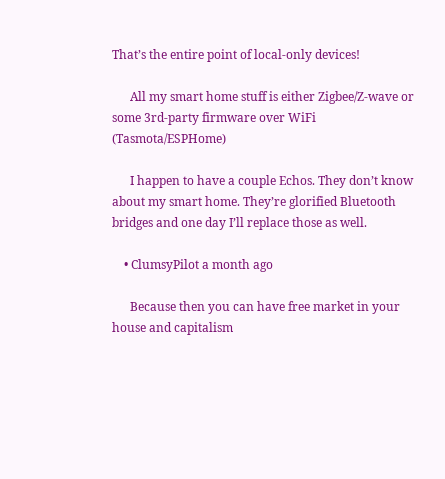That’s the entire point of local-only devices!

      All my smart home stuff is either Zigbee/Z-wave or some 3rd-party firmware over WiFi (Tasmota/ESPHome)

      I happen to have a couple Echos. They don’t know about my smart home. They’re glorified Bluetooth bridges and one day I’ll replace those as well.

    • ClumsyPilot a month ago

      Because then you can have free market in your house and capitalism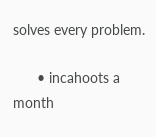solves every problem.

      • incahoots a month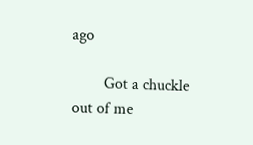ago

        Got a chuckle out of me